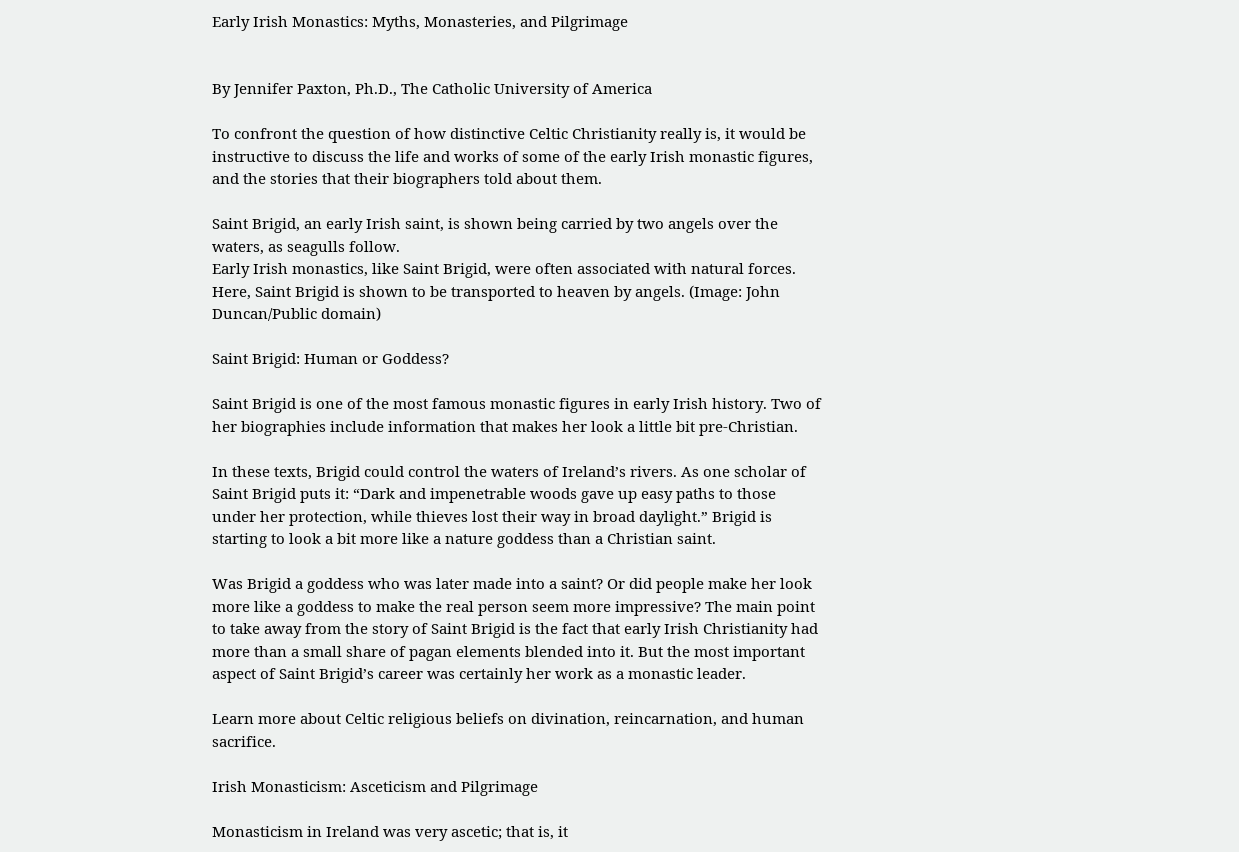Early Irish Monastics: Myths, Monasteries, and Pilgrimage


By Jennifer Paxton, Ph.D., The Catholic University of America

To confront the question of how distinctive Celtic Christianity really is, it would be instructive to discuss the life and works of some of the early Irish monastic figures, and the stories that their biographers told about them.

Saint Brigid, an early Irish saint, is shown being carried by two angels over the waters, as seagulls follow.
Early Irish monastics, like Saint Brigid, were often associated with natural forces.
Here, Saint Brigid is shown to be transported to heaven by angels. (Image: John Duncan/Public domain)

Saint Brigid: Human or Goddess?

Saint Brigid is one of the most famous monastic figures in early Irish history. Two of her biographies include information that makes her look a little bit pre-Christian.

In these texts, Brigid could control the waters of Ireland’s rivers. As one scholar of Saint Brigid puts it: “Dark and impenetrable woods gave up easy paths to those under her protection, while thieves lost their way in broad daylight.” Brigid is starting to look a bit more like a nature goddess than a Christian saint.

Was Brigid a goddess who was later made into a saint? Or did people make her look more like a goddess to make the real person seem more impressive? The main point to take away from the story of Saint Brigid is the fact that early Irish Christianity had more than a small share of pagan elements blended into it. But the most important aspect of Saint Brigid’s career was certainly her work as a monastic leader.

Learn more about Celtic religious beliefs on divination, reincarnation, and human sacrifice.

Irish Monasticism: Asceticism and Pilgrimage

Monasticism in Ireland was very ascetic; that is, it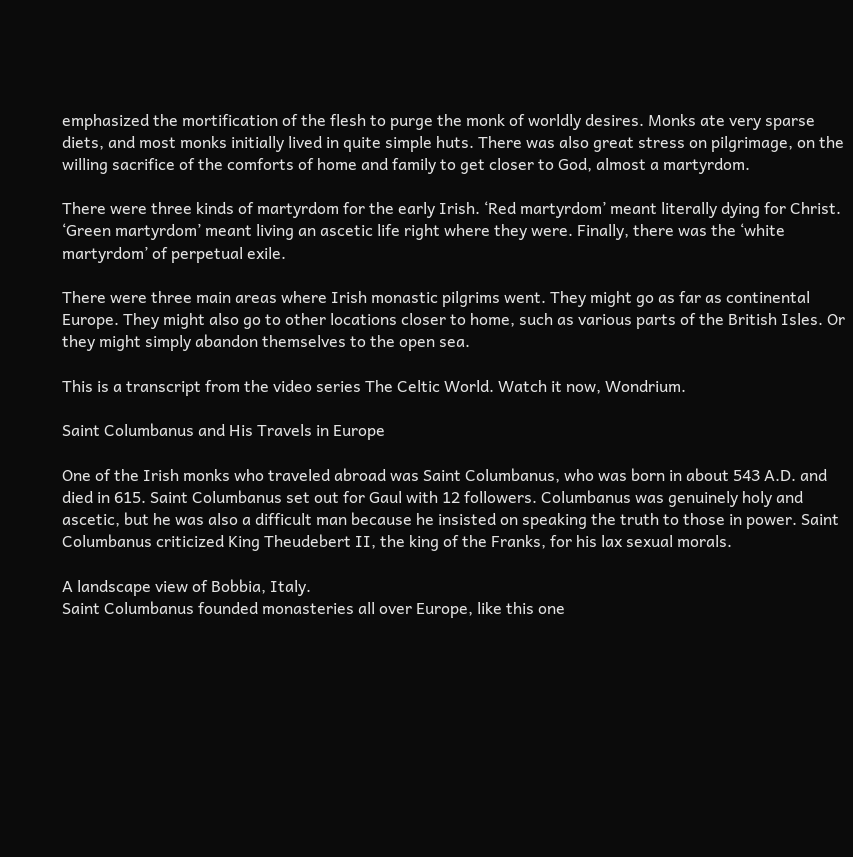emphasized the mortification of the flesh to purge the monk of worldly desires. Monks ate very sparse diets, and most monks initially lived in quite simple huts. There was also great stress on pilgrimage, on the willing sacrifice of the comforts of home and family to get closer to God, almost a martyrdom.

There were three kinds of martyrdom for the early Irish. ‘Red martyrdom’ meant literally dying for Christ. ‘Green martyrdom’ meant living an ascetic life right where they were. Finally, there was the ‘white martyrdom’ of perpetual exile.

There were three main areas where Irish monastic pilgrims went. They might go as far as continental Europe. They might also go to other locations closer to home, such as various parts of the British Isles. Or they might simply abandon themselves to the open sea.

This is a transcript from the video series The Celtic World. Watch it now, Wondrium.

Saint Columbanus and His Travels in Europe

One of the Irish monks who traveled abroad was Saint Columbanus, who was born in about 543 A.D. and died in 615. Saint Columbanus set out for Gaul with 12 followers. Columbanus was genuinely holy and ascetic, but he was also a difficult man because he insisted on speaking the truth to those in power. Saint Columbanus criticized King Theudebert II, the king of the Franks, for his lax sexual morals.

A landscape view of Bobbia, Italy.
Saint Columbanus founded monasteries all over Europe, like this one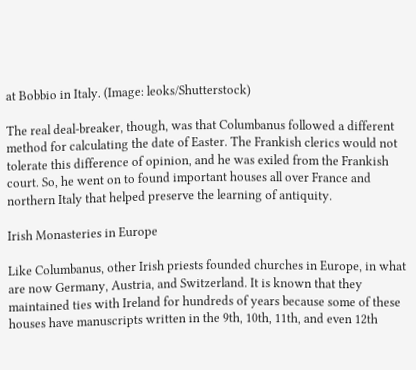at Bobbio in Italy. (Image: leoks/Shutterstock)

The real deal-breaker, though, was that Columbanus followed a different method for calculating the date of Easter. The Frankish clerics would not tolerate this difference of opinion, and he was exiled from the Frankish court. So, he went on to found important houses all over France and northern Italy that helped preserve the learning of antiquity.

Irish Monasteries in Europe

Like Columbanus, other Irish priests founded churches in Europe, in what are now Germany, Austria, and Switzerland. It is known that they maintained ties with Ireland for hundreds of years because some of these houses have manuscripts written in the 9th, 10th, 11th, and even 12th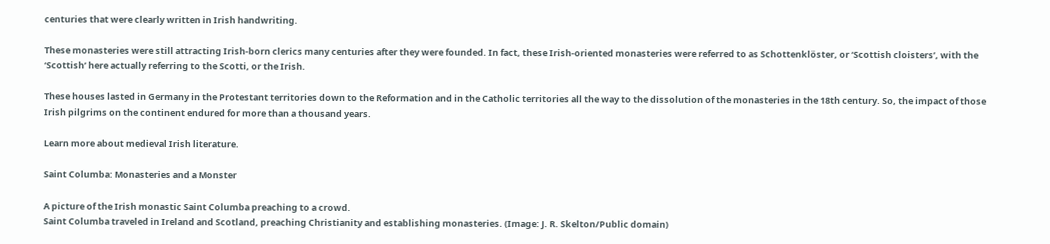centuries that were clearly written in Irish handwriting.

These monasteries were still attracting Irish-born clerics many centuries after they were founded. In fact, these Irish-oriented monasteries were referred to as Schottenklöster, or ‘Scottish cloisters’, with the ‘Scottish’ here actually referring to the Scotti, or the Irish.

These houses lasted in Germany in the Protestant territories down to the Reformation and in the Catholic territories all the way to the dissolution of the monasteries in the 18th century. So, the impact of those Irish pilgrims on the continent endured for more than a thousand years.

Learn more about medieval Irish literature.

Saint Columba: Monasteries and a Monster

A picture of the Irish monastic Saint Columba preaching to a crowd.
Saint Columba traveled in Ireland and Scotland, preaching Christianity and establishing monasteries. (Image: J. R. Skelton/Public domain)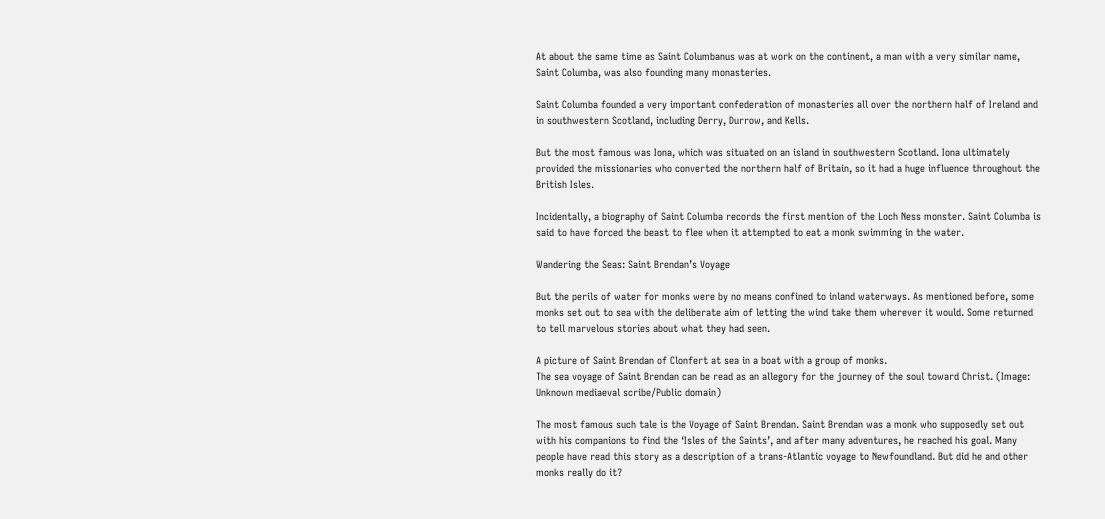At about the same time as Saint Columbanus was at work on the continent, a man with a very similar name, Saint Columba, was also founding many monasteries.

Saint Columba founded a very important confederation of monasteries all over the northern half of Ireland and in southwestern Scotland, including Derry, Durrow, and Kells.

But the most famous was Iona, which was situated on an island in southwestern Scotland. Iona ultimately provided the missionaries who converted the northern half of Britain, so it had a huge influence throughout the British Isles.

Incidentally, a biography of Saint Columba records the first mention of the Loch Ness monster. Saint Columba is said to have forced the beast to flee when it attempted to eat a monk swimming in the water.

Wandering the Seas: Saint Brendan’s Voyage

But the perils of water for monks were by no means confined to inland waterways. As mentioned before, some monks set out to sea with the deliberate aim of letting the wind take them wherever it would. Some returned to tell marvelous stories about what they had seen.

A picture of Saint Brendan of Clonfert at sea in a boat with a group of monks.
The sea voyage of Saint Brendan can be read as an allegory for the journey of the soul toward Christ. (Image: Unknown mediaeval scribe/Public domain)

The most famous such tale is the Voyage of Saint Brendan. Saint Brendan was a monk who supposedly set out with his companions to find the ‘Isles of the Saints’, and after many adventures, he reached his goal. Many people have read this story as a description of a trans-Atlantic voyage to Newfoundland. But did he and other monks really do it?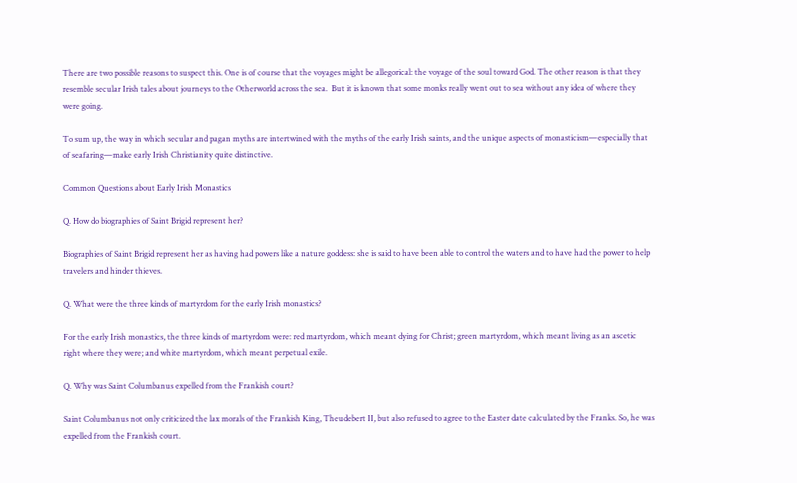There are two possible reasons to suspect this. One is of course that the voyages might be allegorical: the voyage of the soul toward God. The other reason is that they resemble secular Irish tales about journeys to the Otherworld across the sea.  But it is known that some monks really went out to sea without any idea of where they were going.

To sum up, the way in which secular and pagan myths are intertwined with the myths of the early Irish saints, and the unique aspects of monasticism—especially that of seafaring—make early Irish Christianity quite distinctive.

Common Questions about Early Irish Monastics

Q. How do biographies of Saint Brigid represent her?

Biographies of Saint Brigid represent her as having had powers like a nature goddess: she is said to have been able to control the waters and to have had the power to help travelers and hinder thieves.

Q. What were the three kinds of martyrdom for the early Irish monastics?

For the early Irish monastics, the three kinds of martyrdom were: red martyrdom, which meant dying for Christ; green martyrdom, which meant living as an ascetic right where they were; and white martyrdom, which meant perpetual exile.

Q. Why was Saint Columbanus expelled from the Frankish court?

Saint Columbanus not only criticized the lax morals of the Frankish King, Theudebert II, but also refused to agree to the Easter date calculated by the Franks. So, he was expelled from the Frankish court.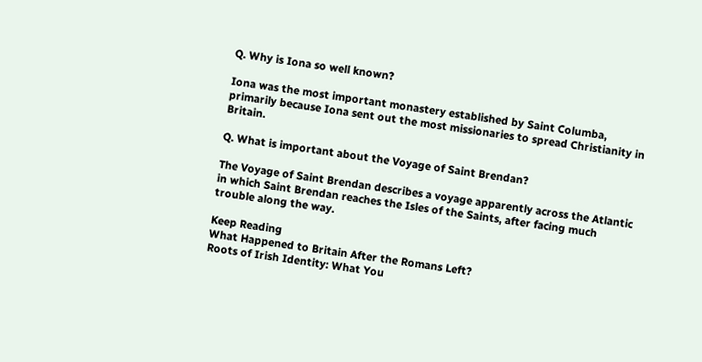Q. Why is Iona so well known?

Iona was the most important monastery established by Saint Columba, primarily because Iona sent out the most missionaries to spread Christianity in Britain.

Q. What is important about the Voyage of Saint Brendan?

The Voyage of Saint Brendan describes a voyage apparently across the Atlantic in which Saint Brendan reaches the Isles of the Saints, after facing much trouble along the way.

Keep Reading
What Happened to Britain After the Romans Left?
Roots of Irish Identity: What You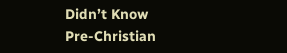Didn’t Know
Pre-Christian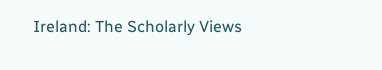Ireland: The Scholarly Views